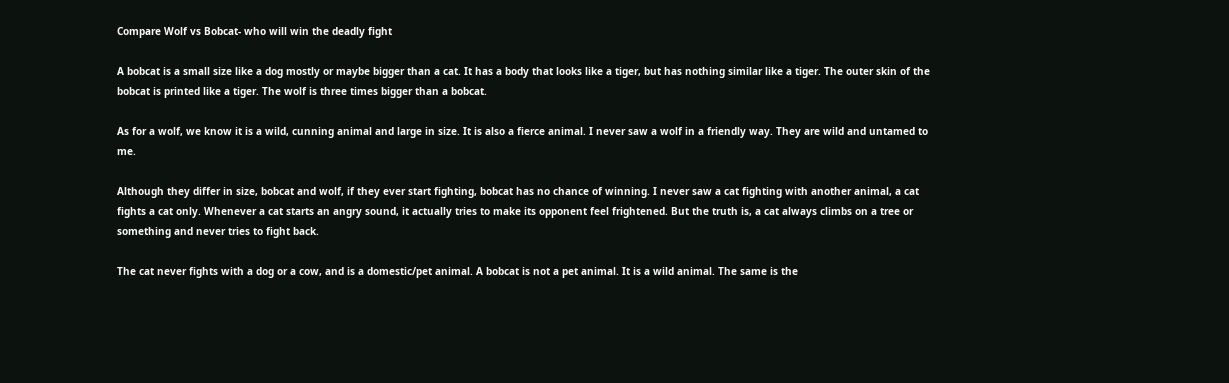Compare Wolf vs Bobcat- who will win the deadly fight

A bobcat is a small size like a dog mostly or maybe bigger than a cat. It has a body that looks like a tiger, but has nothing similar like a tiger. The outer skin of the bobcat is printed like a tiger. The wolf is three times bigger than a bobcat.

As for a wolf, we know it is a wild, cunning animal and large in size. It is also a fierce animal. I never saw a wolf in a friendly way. They are wild and untamed to me.

Although they differ in size, bobcat and wolf, if they ever start fighting, bobcat has no chance of winning. I never saw a cat fighting with another animal, a cat fights a cat only. Whenever a cat starts an angry sound, it actually tries to make its opponent feel frightened. But the truth is, a cat always climbs on a tree or something and never tries to fight back.

The cat never fights with a dog or a cow, and is a domestic/pet animal. A bobcat is not a pet animal. It is a wild animal. The same is the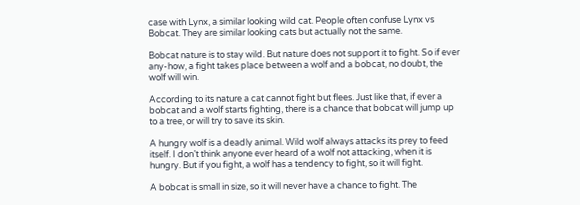case with Lynx, a similar looking wild cat. People often confuse Lynx vs Bobcat. They are similar looking cats but actually not the same.

Bobcat nature is to stay wild. But nature does not support it to fight. So if ever any-how, a fight takes place between a wolf and a bobcat, no doubt, the wolf will win.

According to its nature a cat cannot fight but flees. Just like that, if ever a bobcat and a wolf starts fighting, there is a chance that bobcat will jump up to a tree, or will try to save its skin.

A hungry wolf is a deadly animal. Wild wolf always attacks its prey to feed itself. I don’t think anyone ever heard of a wolf not attacking, when it is hungry. But if you fight, a wolf has a tendency to fight, so it will fight.

A bobcat is small in size, so it will never have a chance to fight. The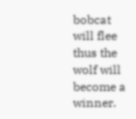bobcat will flee thus the wolf will become a winner.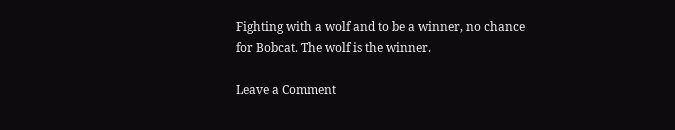Fighting with a wolf and to be a winner, no chance for Bobcat. The wolf is the winner.

Leave a Comment